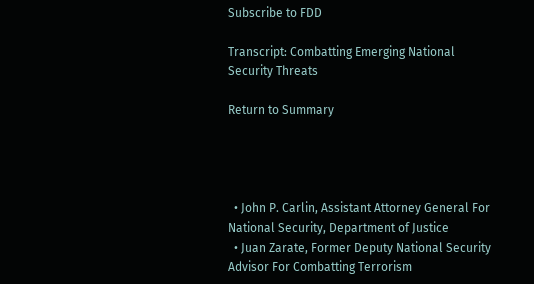Subscribe to FDD

Transcript: Combatting Emerging National Security Threats

Return to Summary




  • John P. Carlin, Assistant Attorney General For National Security, Department of Justice
  • Juan Zarate, Former Deputy National Security Advisor For Combatting Terrorism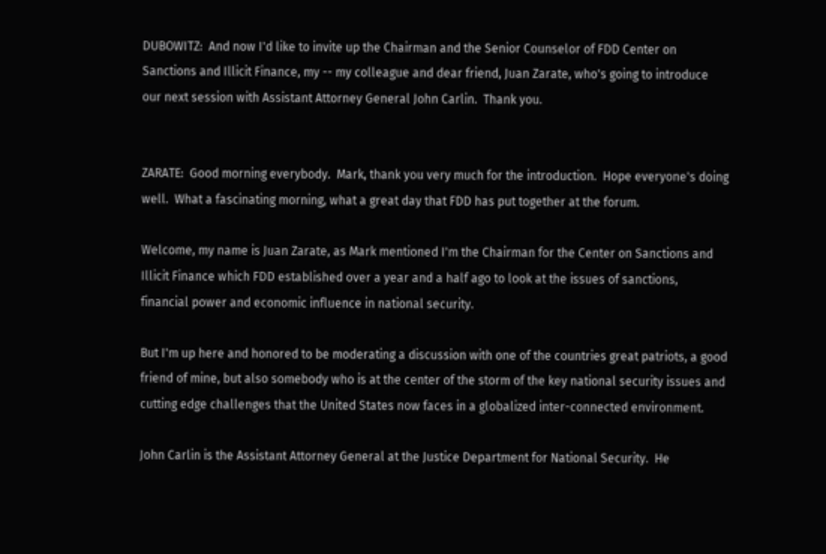DUBOWITZ:  And now I'd like to invite up the Chairman and the Senior Counselor of FDD Center on Sanctions and Illicit Finance, my -- my colleague and dear friend, Juan Zarate, who's going to introduce our next session with Assistant Attorney General John Carlin.  Thank you.


ZARATE:  Good morning everybody.  Mark, thank you very much for the introduction.  Hope everyone's doing well.  What a fascinating morning, what a great day that FDD has put together at the forum.

Welcome, my name is Juan Zarate, as Mark mentioned I'm the Chairman for the Center on Sanctions and Illicit Finance which FDD established over a year and a half ago to look at the issues of sanctions, financial power and economic influence in national security.

But I'm up here and honored to be moderating a discussion with one of the countries great patriots, a good friend of mine, but also somebody who is at the center of the storm of the key national security issues and cutting edge challenges that the United States now faces in a globalized inter-connected environment.

John Carlin is the Assistant Attorney General at the Justice Department for National Security.  He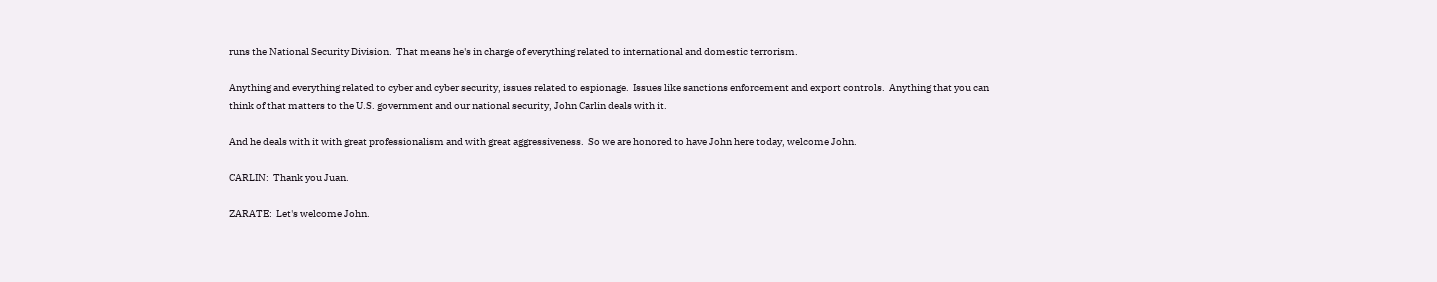runs the National Security Division.  That means he's in charge of everything related to international and domestic terrorism.

Anything and everything related to cyber and cyber security, issues related to espionage.  Issues like sanctions enforcement and export controls.  Anything that you can think of that matters to the U.S. government and our national security, John Carlin deals with it.

And he deals with it with great professionalism and with great aggressiveness.  So we are honored to have John here today, welcome John.

CARLIN:  Thank you Juan.

ZARATE:  Let's welcome John.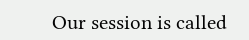Our session is called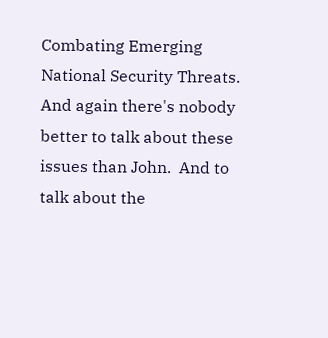Combating Emerging National Security Threats.  And again there's nobody better to talk about these issues than John.  And to talk about the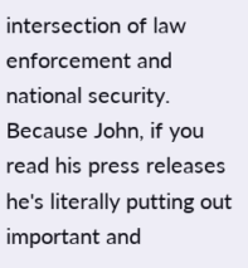intersection of law enforcement and national security.  Because John, if you read his press releases he's literally putting out important and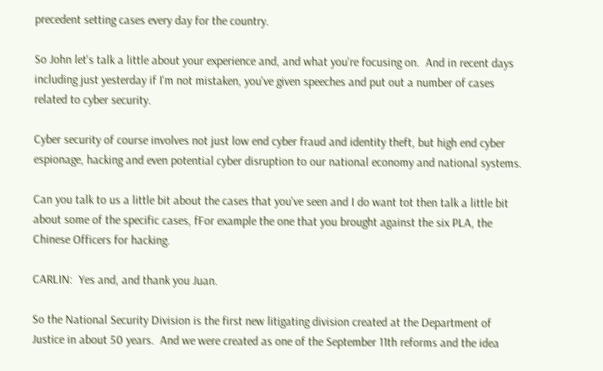precedent setting cases every day for the country.

So John let's talk a little about your experience and, and what you're focusing on.  And in recent days including just yesterday if I'm not mistaken, you've given speeches and put out a number of cases related to cyber security.

Cyber security of course involves not just low end cyber fraud and identity theft, but high end cyber espionage, hacking and even potential cyber disruption to our national economy and national systems.

Can you talk to us a little bit about the cases that you've seen and I do want tot then talk a little bit about some of the specific cases, fFor example the one that you brought against the six PLA, the Chinese Officers for hacking.

CARLIN:  Yes and, and thank you Juan.

So the National Security Division is the first new litigating division created at the Department of Justice in about 50 years.  And we were created as one of the September 11th reforms and the idea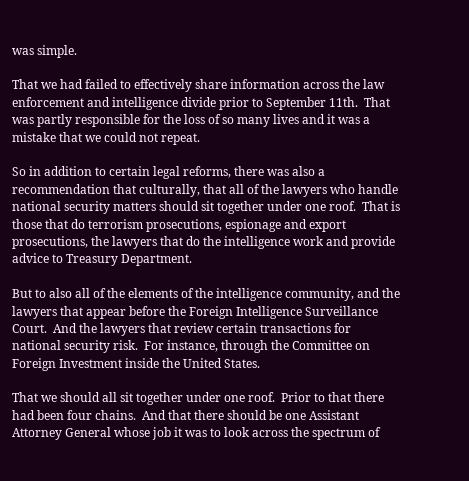was simple.

That we had failed to effectively share information across the law enforcement and intelligence divide prior to September 11th.  That was partly responsible for the loss of so many lives and it was a mistake that we could not repeat.

So in addition to certain legal reforms, there was also a recommendation that culturally, that all of the lawyers who handle national security matters should sit together under one roof.  That is those that do terrorism prosecutions, espionage and export prosecutions, the lawyers that do the intelligence work and provide advice to Treasury Department.

But to also all of the elements of the intelligence community, and the lawyers that appear before the Foreign Intelligence Surveillance Court.  And the lawyers that review certain transactions for national security risk.  For instance, through the Committee on Foreign Investment inside the United States.

That we should all sit together under one roof.  Prior to that there had been four chains.  And that there should be one Assistant Attorney General whose job it was to look across the spectrum of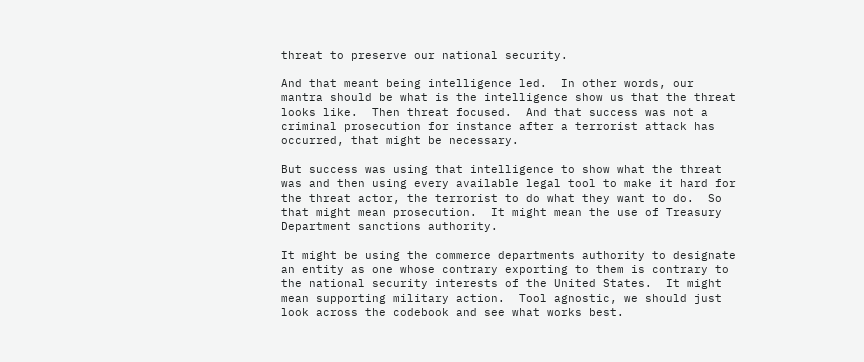threat to preserve our national security.

And that meant being intelligence led.  In other words, our mantra should be what is the intelligence show us that the threat looks like.  Then threat focused.  And that success was not a criminal prosecution for instance after a terrorist attack has occurred, that might be necessary.

But success was using that intelligence to show what the threat was and then using every available legal tool to make it hard for the threat actor, the terrorist to do what they want to do.  So that might mean prosecution.  It might mean the use of Treasury Department sanctions authority.

It might be using the commerce departments authority to designate an entity as one whose contrary exporting to them is contrary to the national security interests of the United States.  It might mean supporting military action.  Tool agnostic, we should just look across the codebook and see what works best.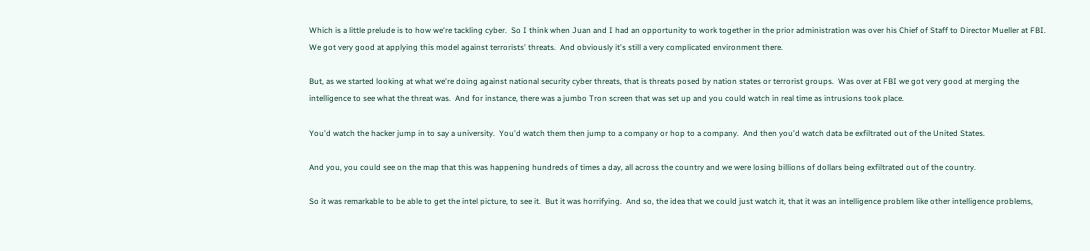Which is a little prelude is to how we're tackling cyber.  So I think when Juan and I had an opportunity to work together in the prior administration was over his Chief of Staff to Director Mueller at FBI.  We got very good at applying this model against terrorists' threats.  And obviously it's still a very complicated environment there.

But, as we started looking at what we're doing against national security cyber threats, that is threats posed by nation states or terrorist groups.  Was over at FBI we got very good at merging the intelligence to see what the threat was.  And for instance, there was a jumbo Tron screen that was set up and you could watch in real time as intrusions took place.

You'd watch the hacker jump in to say a university.  You'd watch them then jump to a company or hop to a company.  And then you'd watch data be exfiltrated out of the United States.

And you, you could see on the map that this was happening hundreds of times a day, all across the country and we were losing billions of dollars being exfiltrated out of the country.

So it was remarkable to be able to get the intel picture, to see it.  But it was horrifying.  And so, the idea that we could just watch it, that it was an intelligence problem like other intelligence problems,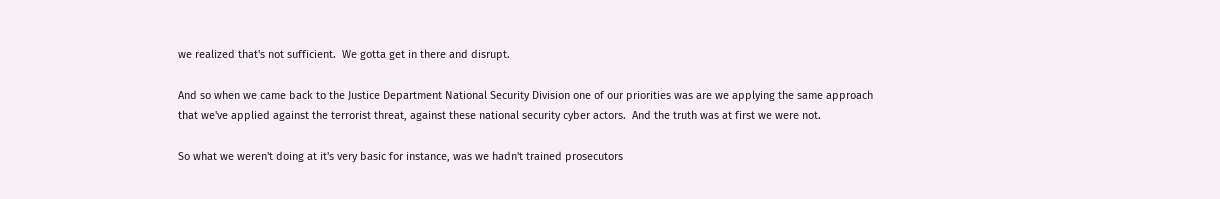we realized that's not sufficient.  We gotta get in there and disrupt.

And so when we came back to the Justice Department National Security Division one of our priorities was are we applying the same approach that we've applied against the terrorist threat, against these national security cyber actors.  And the truth was at first we were not.

So what we weren't doing at it's very basic for instance, was we hadn't trained prosecutors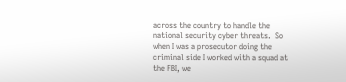across the country to handle the national security cyber threats.  So when I was a prosecutor doing the criminal side I worked with a squad at the FBI, we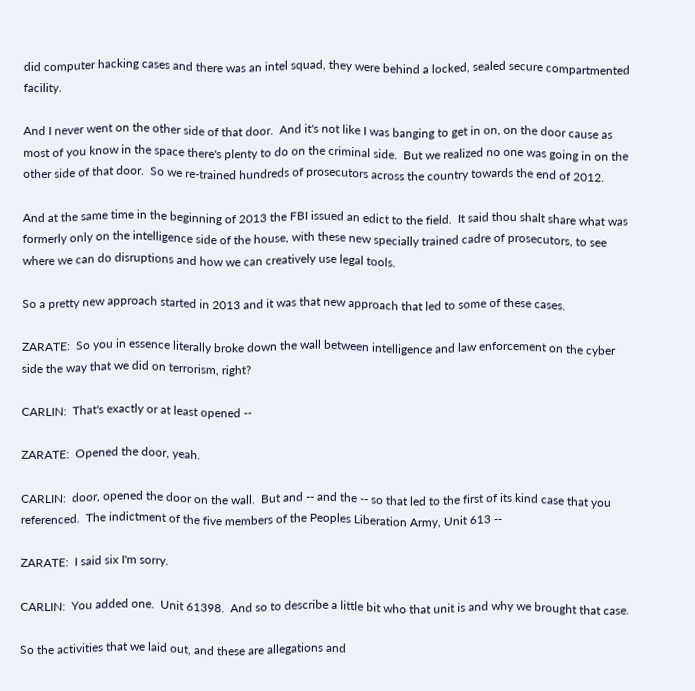did computer hacking cases and there was an intel squad, they were behind a locked, sealed secure compartmented facility.

And I never went on the other side of that door.  And it's not like I was banging to get in on, on the door cause as most of you know in the space there's plenty to do on the criminal side.  But we realized no one was going in on the other side of that door.  So we re-trained hundreds of prosecutors across the country towards the end of 2012.

And at the same time in the beginning of 2013 the FBI issued an edict to the field.  It said thou shalt share what was formerly only on the intelligence side of the house, with these new specially trained cadre of prosecutors, to see where we can do disruptions and how we can creatively use legal tools.

So a pretty new approach started in 2013 and it was that new approach that led to some of these cases.

ZARATE:  So you in essence literally broke down the wall between intelligence and law enforcement on the cyber side the way that we did on terrorism, right?

CARLIN:  That's exactly or at least opened --

ZARATE:  Opened the door, yeah.

CARLIN:  door, opened the door on the wall.  But and -- and the -- so that led to the first of its kind case that you referenced.  The indictment of the five members of the Peoples Liberation Army, Unit 613 --

ZARATE:  I said six I'm sorry.

CARLIN:  You added one.  Unit 61398.  And so to describe a little bit who that unit is and why we brought that case.

So the activities that we laid out, and these are allegations and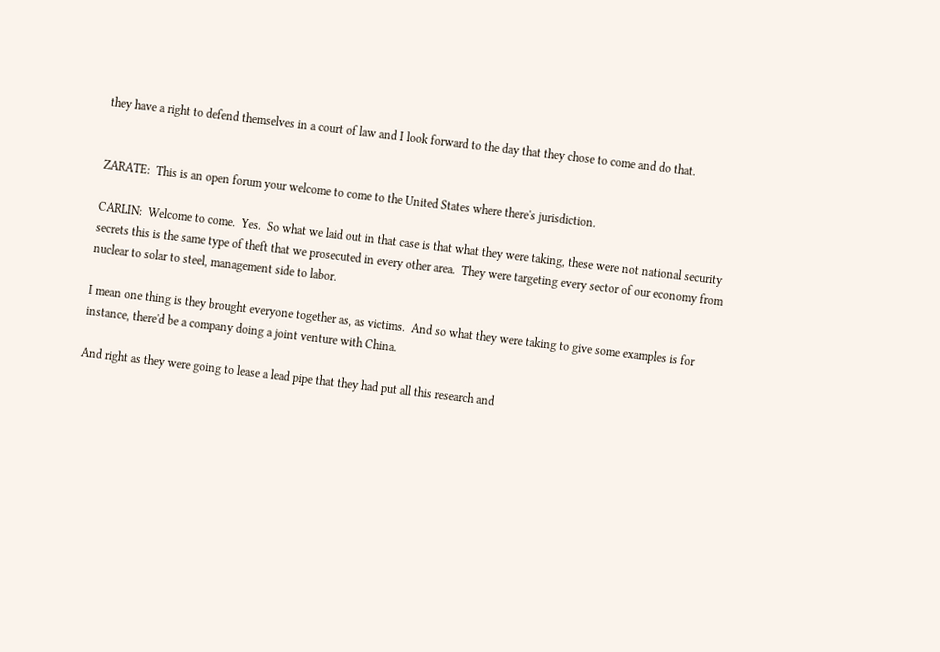they have a right to defend themselves in a court of law and I look forward to the day that they chose to come and do that.


ZARATE:  This is an open forum your welcome to come to the United States where there's jurisdiction.

CARLIN:  Welcome to come.  Yes.  So what we laid out in that case is that what they were taking, these were not national security secrets this is the same type of theft that we prosecuted in every other area.  They were targeting every sector of our economy from nuclear to solar to steel, management side to labor.

I mean one thing is they brought everyone together as, as victims.  And so what they were taking to give some examples is for instance, there'd be a company doing a joint venture with China.

And right as they were going to lease a lead pipe that they had put all this research and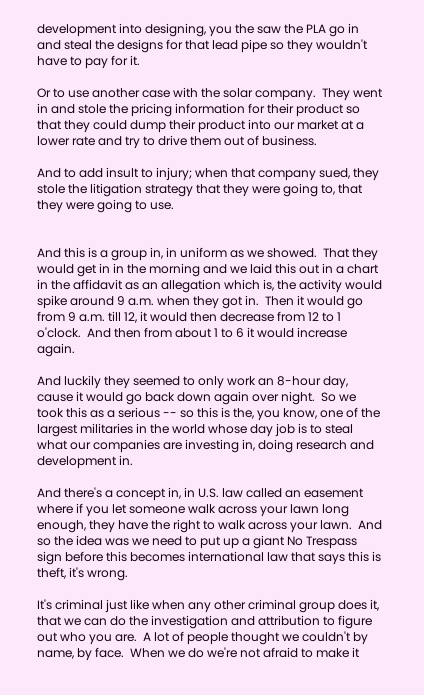development into designing, you the saw the PLA go in and steal the designs for that lead pipe so they wouldn't have to pay for it.

Or to use another case with the solar company.  They went in and stole the pricing information for their product so that they could dump their product into our market at a lower rate and try to drive them out of business.

And to add insult to injury; when that company sued, they stole the litigation strategy that they were going to, that they were going to use.


And this is a group in, in uniform as we showed.  That they would get in in the morning and we laid this out in a chart in the affidavit as an allegation which is, the activity would spike around 9 a.m. when they got in.  Then it would go from 9 a.m. till 12, it would then decrease from 12 to 1 o'clock.  And then from about 1 to 6 it would increase again.

And luckily they seemed to only work an 8-hour day, cause it would go back down again over night.  So we took this as a serious -- so this is the, you know, one of the largest militaries in the world whose day job is to steal what our companies are investing in, doing research and development in.

And there's a concept in, in U.S. law called an easement where if you let someone walk across your lawn long enough, they have the right to walk across your lawn.  And so the idea was we need to put up a giant No Trespass sign before this becomes international law that says this is theft, it's wrong.

It's criminal just like when any other criminal group does it, that we can do the investigation and attribution to figure out who you are.  A lot of people thought we couldn't by name, by face.  When we do we're not afraid to make it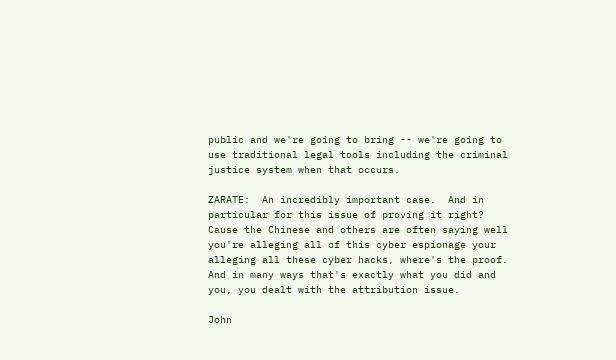public and we're going to bring -- we're going to use traditional legal tools including the criminal justice system when that occurs.

ZARATE:  An incredibly important case.  And in particular for this issue of proving it right?  Cause the Chinese and others are often saying well you're alleging all of this cyber espionage your alleging all these cyber hacks, where's the proof.  And in many ways that's exactly what you did and you, you dealt with the attribution issue.

John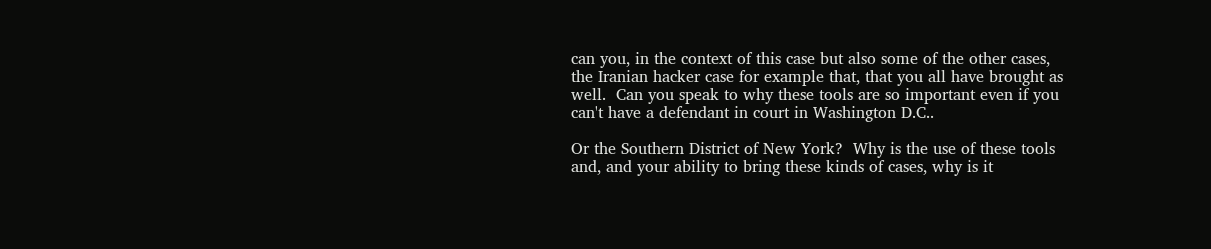can you, in the context of this case but also some of the other cases, the Iranian hacker case for example that, that you all have brought as well.  Can you speak to why these tools are so important even if you can't have a defendant in court in Washington D.C..

Or the Southern District of New York?  Why is the use of these tools and, and your ability to bring these kinds of cases, why is it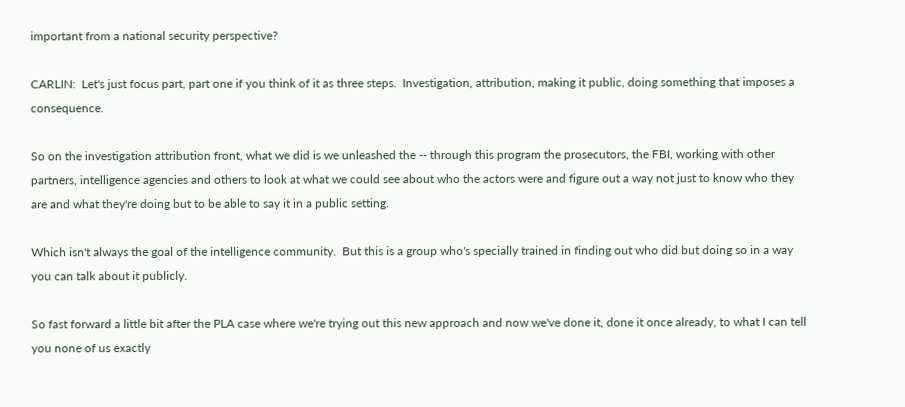important from a national security perspective?

CARLIN:  Let's just focus part, part one if you think of it as three steps.  Investigation, attribution, making it public, doing something that imposes a consequence.

So on the investigation attribution front, what we did is we unleashed the -- through this program the prosecutors, the FBI, working with other partners, intelligence agencies and others to look at what we could see about who the actors were and figure out a way not just to know who they are and what they're doing but to be able to say it in a public setting.

Which isn't always the goal of the intelligence community.  But this is a group who's specially trained in finding out who did but doing so in a way you can talk about it publicly.

So fast forward a little bit after the PLA case where we're trying out this new approach and now we've done it, done it once already, to what I can tell you none of us exactly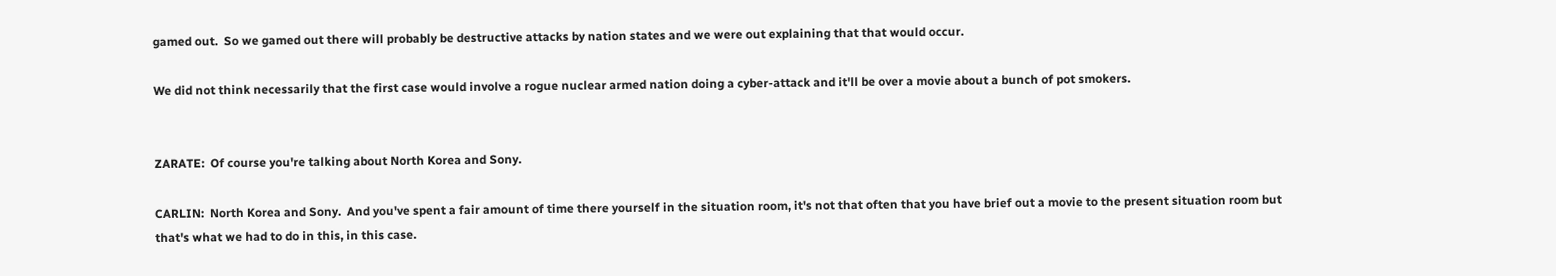gamed out.  So we gamed out there will probably be destructive attacks by nation states and we were out explaining that that would occur.

We did not think necessarily that the first case would involve a rogue nuclear armed nation doing a cyber-attack and it'll be over a movie about a bunch of pot smokers.


ZARATE:  Of course you're talking about North Korea and Sony.

CARLIN:  North Korea and Sony.  And you've spent a fair amount of time there yourself in the situation room, it's not that often that you have brief out a movie to the present situation room but that's what we had to do in this, in this case.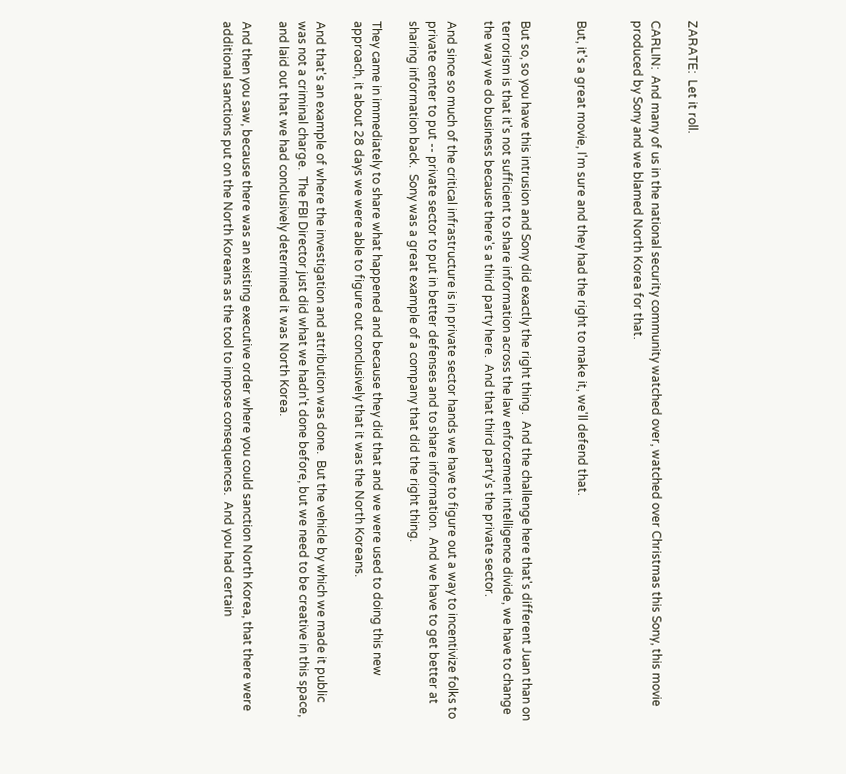ZARATE:  Let it roll.

CARLIN:  And many of us in the national security community watched over, watched over Christmas this Sony, this movie produced by Sony and we blamed North Korea for that.


But, it's a great movie, I'm sure and they had the right to make it, we'll defend that.


But so, so you have this intrusion and Sony did exactly the right thing.  And the challenge here that's different Juan than on terrorism is that it's not sufficient to share information across the law enforcement intelligence divide, we have to change the way we do business because there's a third party here.  And that third party's the private sector.

And since so much of the critical infrastructure is in private sector hands we have to figure out a way to incentivize folks to private center to put -- private sector to put in better defenses and to share information.  And we have to get better at sharing information back.  Sony was a great example of a company that did the right thing.

They came in immediately to share what happened and because they did that and we were used to doing this new approach, it about 28 days we were able to figure out conclusively that it was the North Koreans.

And that's an example of where the investigation and attribution was done.  But the vehicle by which we made it public was not a criminal charge.  The FBI Director just did what we hadn't done before, but we need to be creative in this space, and laid out that we had conclusively determined it was North Korea.

And then you saw, because there was an existing executive order where you could sanction North Korea, that there were additional sanctions put on the North Koreans as the tool to impose consequences.  And you had certain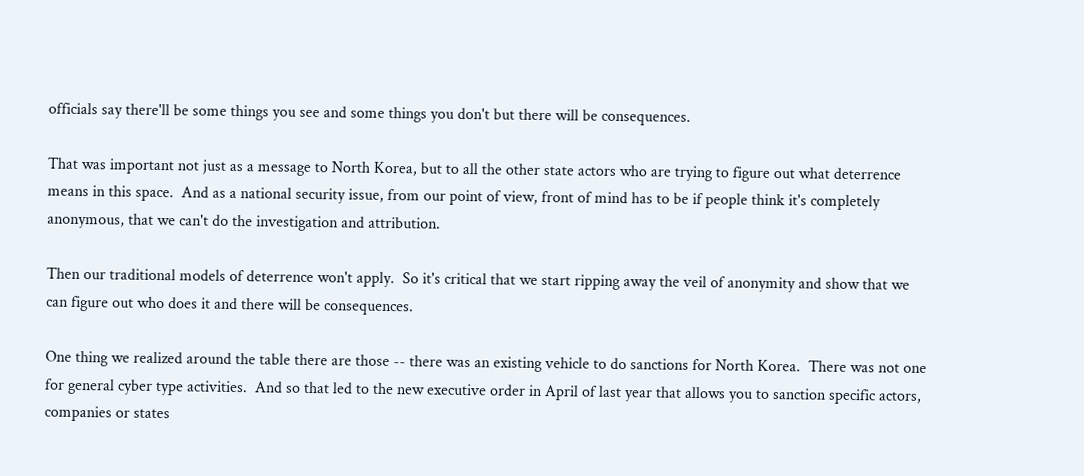officials say there'll be some things you see and some things you don't but there will be consequences.

That was important not just as a message to North Korea, but to all the other state actors who are trying to figure out what deterrence means in this space.  And as a national security issue, from our point of view, front of mind has to be if people think it's completely anonymous, that we can't do the investigation and attribution.

Then our traditional models of deterrence won't apply.  So it's critical that we start ripping away the veil of anonymity and show that we can figure out who does it and there will be consequences.

One thing we realized around the table there are those -- there was an existing vehicle to do sanctions for North Korea.  There was not one for general cyber type activities.  And so that led to the new executive order in April of last year that allows you to sanction specific actors, companies or states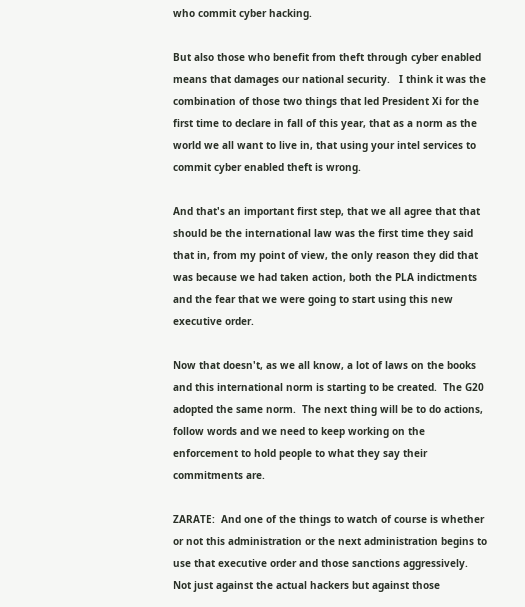who commit cyber hacking.

But also those who benefit from theft through cyber enabled means that damages our national security.   I think it was the combination of those two things that led President Xi for the first time to declare in fall of this year, that as a norm as the world we all want to live in, that using your intel services to commit cyber enabled theft is wrong.

And that's an important first step, that we all agree that that should be the international law was the first time they said that in, from my point of view, the only reason they did that was because we had taken action, both the PLA indictments and the fear that we were going to start using this new executive order.

Now that doesn't, as we all know, a lot of laws on the books and this international norm is starting to be created.  The G20 adopted the same norm.  The next thing will be to do actions, follow words and we need to keep working on the enforcement to hold people to what they say their commitments are.

ZARATE:  And one of the things to watch of course is whether or not this administration or the next administration begins to use that executive order and those sanctions aggressively.  Not just against the actual hackers but against those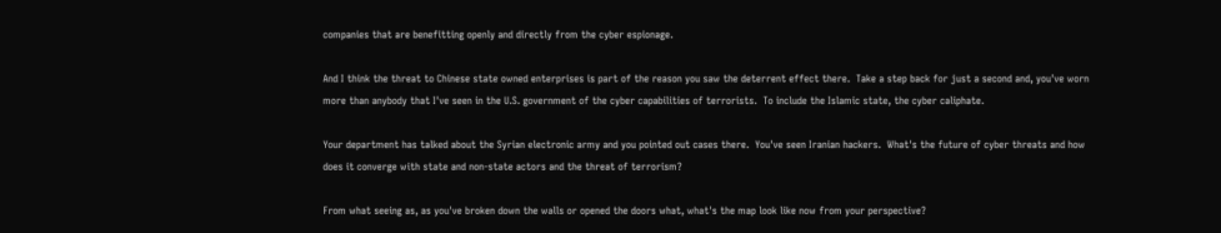companies that are benefitting openly and directly from the cyber espionage.

And I think the threat to Chinese state owned enterprises is part of the reason you saw the deterrent effect there.  Take a step back for just a second and, you've worn more than anybody that I've seen in the U.S. government of the cyber capabilities of terrorists.  To include the Islamic state, the cyber caliphate.

Your department has talked about the Syrian electronic army and you pointed out cases there.  You've seen Iranian hackers.  What's the future of cyber threats and how does it converge with state and non-state actors and the threat of terrorism?

From what seeing as, as you've broken down the walls or opened the doors what, what's the map look like now from your perspective?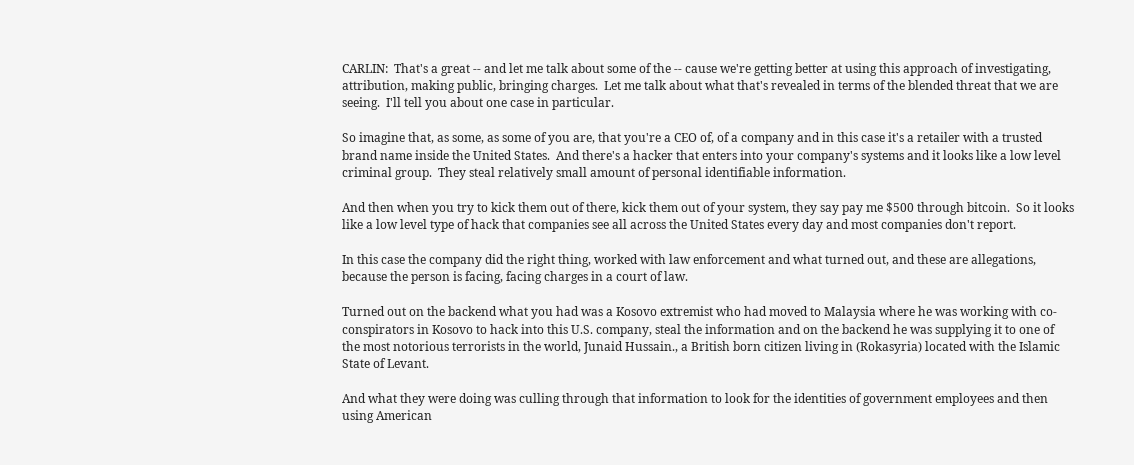CARLIN:  That's a great -- and let me talk about some of the -- cause we're getting better at using this approach of investigating, attribution, making public, bringing charges.  Let me talk about what that's revealed in terms of the blended threat that we are seeing.  I'll tell you about one case in particular.

So imagine that, as some, as some of you are, that you're a CEO of, of a company and in this case it's a retailer with a trusted brand name inside the United States.  And there's a hacker that enters into your company's systems and it looks like a low level criminal group.  They steal relatively small amount of personal identifiable information.

And then when you try to kick them out of there, kick them out of your system, they say pay me $500 through bitcoin.  So it looks like a low level type of hack that companies see all across the United States every day and most companies don't report.

In this case the company did the right thing, worked with law enforcement and what turned out, and these are allegations, because the person is facing, facing charges in a court of law.

Turned out on the backend what you had was a Kosovo extremist who had moved to Malaysia where he was working with co-conspirators in Kosovo to hack into this U.S. company, steal the information and on the backend he was supplying it to one of the most notorious terrorists in the world, Junaid Hussain., a British born citizen living in (Rokasyria) located with the Islamic State of Levant.

And what they were doing was culling through that information to look for the identities of government employees and then using American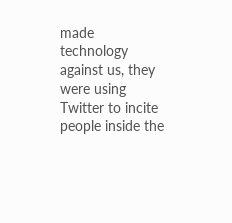made technology against us, they were using Twitter to incite people inside the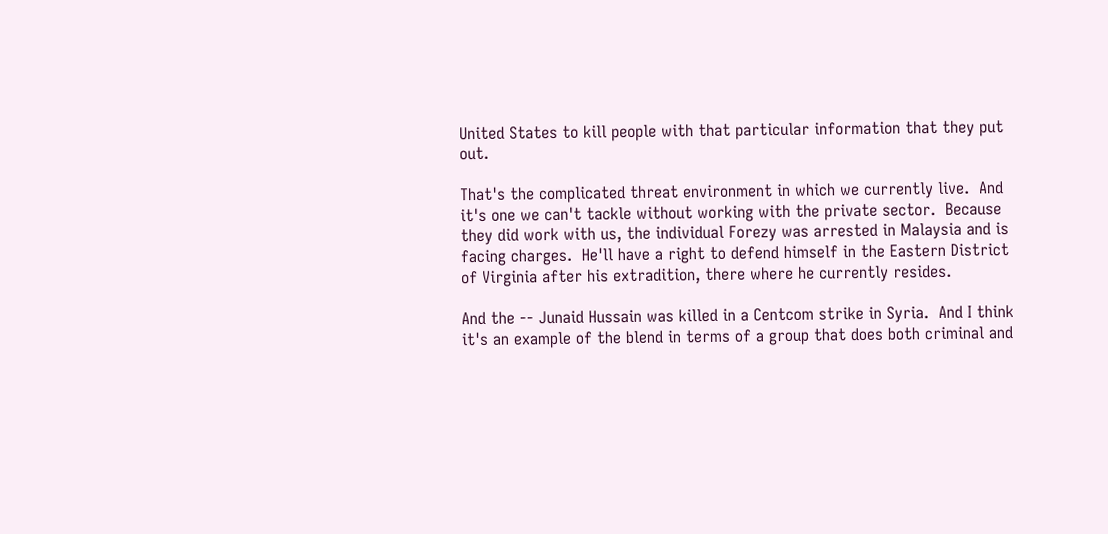United States to kill people with that particular information that they put out.

That's the complicated threat environment in which we currently live.  And it's one we can't tackle without working with the private sector.  Because they did work with us, the individual Forezy was arrested in Malaysia and is facing charges.  He'll have a right to defend himself in the Eastern District of Virginia after his extradition, there where he currently resides.

And the -- Junaid Hussain was killed in a Centcom strike in Syria.  And I think it's an example of the blend in terms of a group that does both criminal and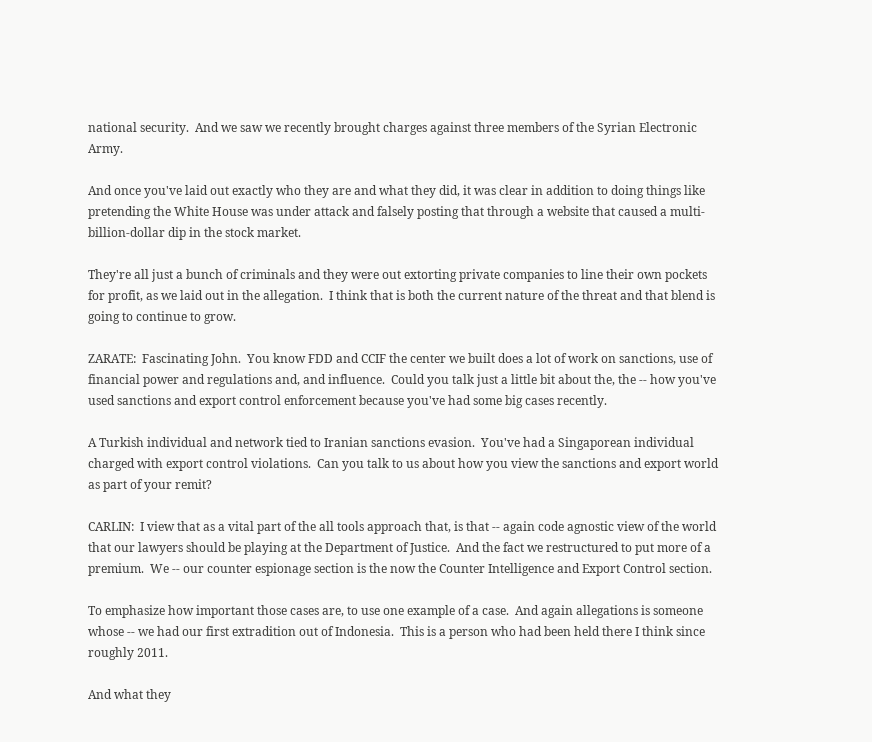national security.  And we saw we recently brought charges against three members of the Syrian Electronic Army.

And once you've laid out exactly who they are and what they did, it was clear in addition to doing things like pretending the White House was under attack and falsely posting that through a website that caused a multi-billion-dollar dip in the stock market.

They're all just a bunch of criminals and they were out extorting private companies to line their own pockets for profit, as we laid out in the allegation.  I think that is both the current nature of the threat and that blend is going to continue to grow.

ZARATE:  Fascinating John.  You know FDD and CCIF the center we built does a lot of work on sanctions, use of financial power and regulations and, and influence.  Could you talk just a little bit about the, the -- how you've used sanctions and export control enforcement because you've had some big cases recently.

A Turkish individual and network tied to Iranian sanctions evasion.  You've had a Singaporean individual charged with export control violations.  Can you talk to us about how you view the sanctions and export world as part of your remit?

CARLIN:  I view that as a vital part of the all tools approach that, is that -- again code agnostic view of the world that our lawyers should be playing at the Department of Justice.  And the fact we restructured to put more of a premium.  We -- our counter espionage section is the now the Counter Intelligence and Export Control section.

To emphasize how important those cases are, to use one example of a case.  And again allegations is someone whose -- we had our first extradition out of Indonesia.  This is a person who had been held there I think since roughly 2011.

And what they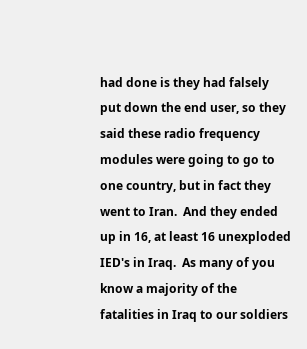had done is they had falsely put down the end user, so they said these radio frequency modules were going to go to one country, but in fact they went to Iran.  And they ended up in 16, at least 16 unexploded IED's in Iraq.  As many of you know a majority of the fatalities in Iraq to our soldiers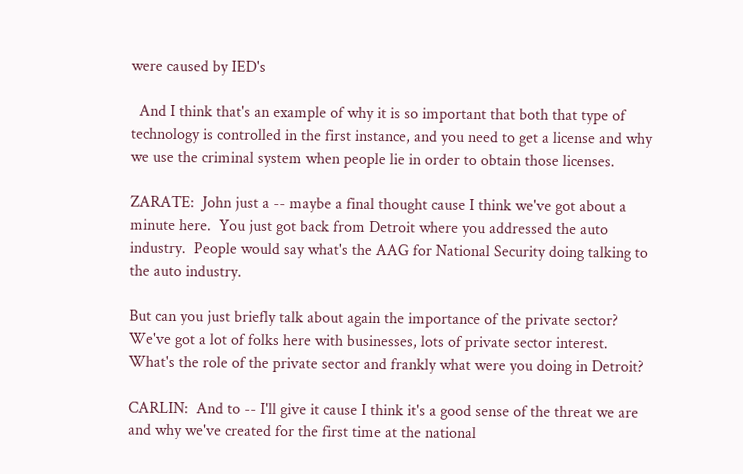were caused by IED's

  And I think that's an example of why it is so important that both that type of technology is controlled in the first instance, and you need to get a license and why we use the criminal system when people lie in order to obtain those licenses.

ZARATE:  John just a -- maybe a final thought cause I think we've got about a minute here.  You just got back from Detroit where you addressed the auto industry.  People would say what's the AAG for National Security doing talking to the auto industry.

But can you just briefly talk about again the importance of the private sector?  We've got a lot of folks here with businesses, lots of private sector interest.  What's the role of the private sector and frankly what were you doing in Detroit?

CARLIN:  And to -- I'll give it cause I think it's a good sense of the threat we are and why we've created for the first time at the national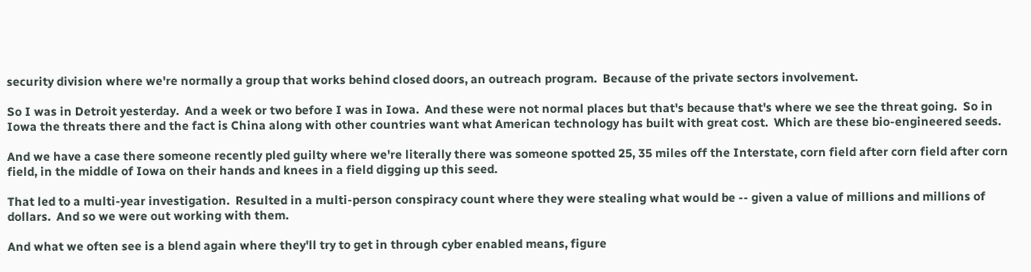security division where we're normally a group that works behind closed doors, an outreach program.  Because of the private sectors involvement.

So I was in Detroit yesterday.  And a week or two before I was in Iowa.  And these were not normal places but that's because that's where we see the threat going.  So in Iowa the threats there and the fact is China along with other countries want what American technology has built with great cost.  Which are these bio-engineered seeds.

And we have a case there someone recently pled guilty where we're literally there was someone spotted 25, 35 miles off the Interstate, corn field after corn field after corn field, in the middle of Iowa on their hands and knees in a field digging up this seed.

That led to a multi-year investigation.  Resulted in a multi-person conspiracy count where they were stealing what would be -- given a value of millions and millions of dollars.  And so we were out working with them.

And what we often see is a blend again where they'll try to get in through cyber enabled means, figure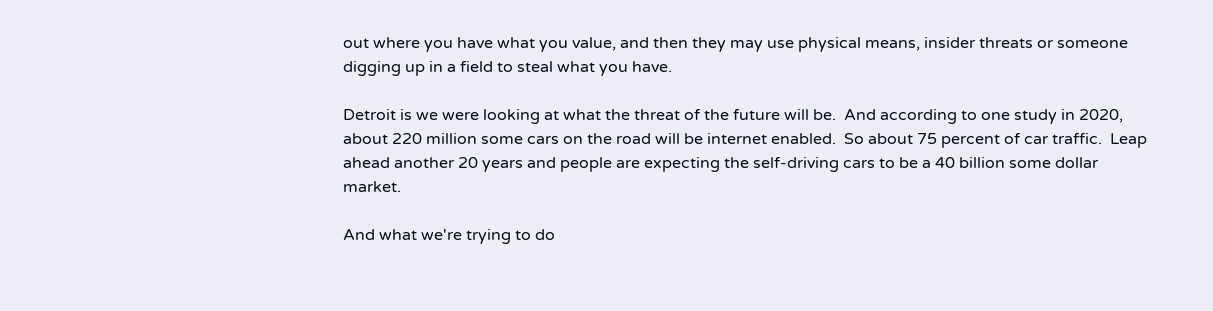out where you have what you value, and then they may use physical means, insider threats or someone digging up in a field to steal what you have.

Detroit is we were looking at what the threat of the future will be.  And according to one study in 2020, about 220 million some cars on the road will be internet enabled.  So about 75 percent of car traffic.  Leap ahead another 20 years and people are expecting the self-driving cars to be a 40 billion some dollar market.

And what we're trying to do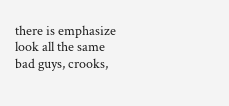there is emphasize look all the same bad guys, crooks,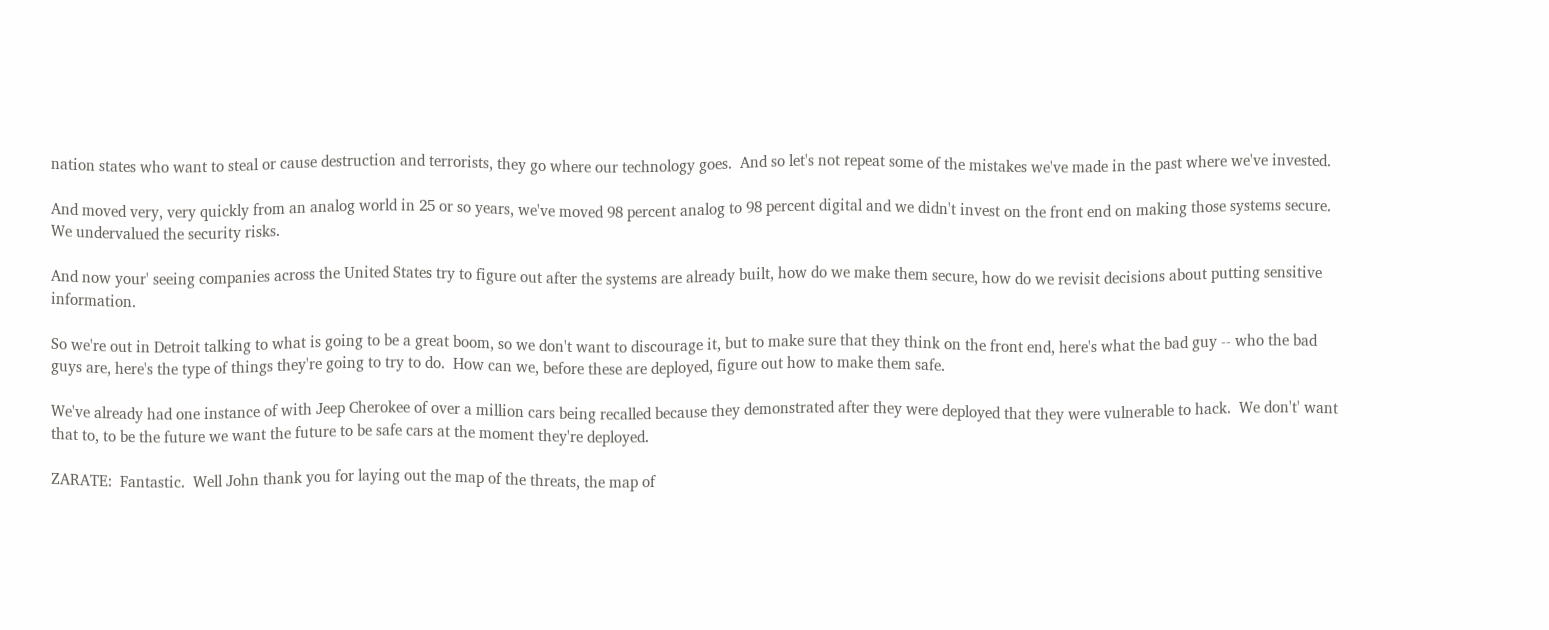nation states who want to steal or cause destruction and terrorists, they go where our technology goes.  And so let's not repeat some of the mistakes we've made in the past where we've invested.

And moved very, very quickly from an analog world in 25 or so years, we've moved 98 percent analog to 98 percent digital and we didn't invest on the front end on making those systems secure.  We undervalued the security risks.

And now your' seeing companies across the United States try to figure out after the systems are already built, how do we make them secure, how do we revisit decisions about putting sensitive information.

So we're out in Detroit talking to what is going to be a great boom, so we don't want to discourage it, but to make sure that they think on the front end, here's what the bad guy -- who the bad guys are, here's the type of things they're going to try to do.  How can we, before these are deployed, figure out how to make them safe.

We've already had one instance of with Jeep Cherokee of over a million cars being recalled because they demonstrated after they were deployed that they were vulnerable to hack.  We don't' want that to, to be the future we want the future to be safe cars at the moment they're deployed.

ZARATE:  Fantastic.  Well John thank you for laying out the map of the threats, the map of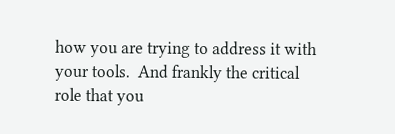how you are trying to address it with your tools.  And frankly the critical role that you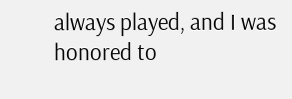always played, and I was honored to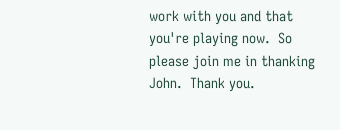work with you and that you're playing now.  So please join me in thanking John.  Thank you.